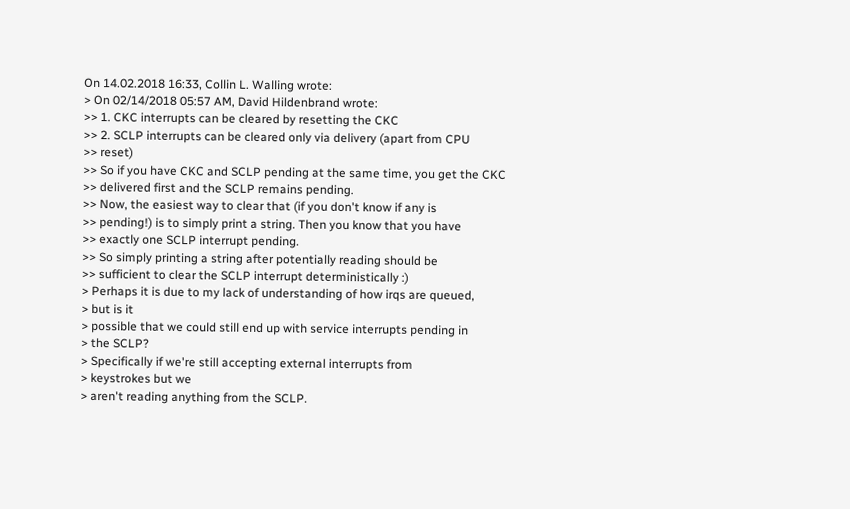On 14.02.2018 16:33, Collin L. Walling wrote:
> On 02/14/2018 05:57 AM, David Hildenbrand wrote:
>> 1. CKC interrupts can be cleared by resetting the CKC
>> 2. SCLP interrupts can be cleared only via delivery (apart from CPU
>> reset)
>> So if you have CKC and SCLP pending at the same time, you get the CKC
>> delivered first and the SCLP remains pending.
>> Now, the easiest way to clear that (if you don't know if any is
>> pending!) is to simply print a string. Then you know that you have
>> exactly one SCLP interrupt pending.
>> So simply printing a string after potentially reading should be
>> sufficient to clear the SCLP interrupt deterministically :)
> Perhaps it is due to my lack of understanding of how irqs are queued,
> but is it
> possible that we could still end up with service interrupts pending in
> the SCLP?
> Specifically if we're still accepting external interrupts from
> keystrokes but we
> aren't reading anything from the SCLP.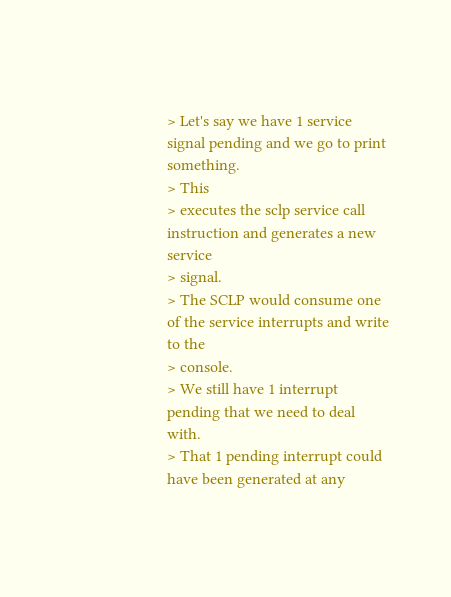> Let's say we have 1 service signal pending and we go to print something.
> This
> executes the sclp service call instruction and generates a new service
> signal.
> The SCLP would consume one of the service interrupts and write to the
> console.
> We still have 1 interrupt pending that we need to deal with.
> That 1 pending interrupt could have been generated at any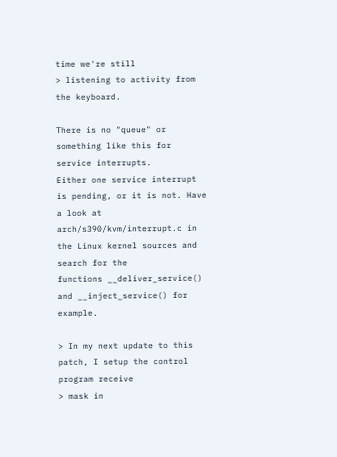time we're still
> listening to activity from the keyboard.

There is no "queue" or something like this for service interrupts.
Either one service interrupt is pending, or it is not. Have a look at
arch/s390/kvm/interrupt.c in the Linux kernel sources and search for the
functions __deliver_service() and __inject_service() for example.

> In my next update to this patch, I setup the control program receive
> mask in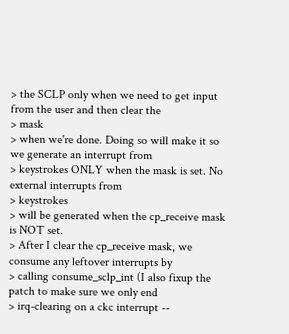> the SCLP only when we need to get input from the user and then clear the
> mask
> when we're done. Doing so will make it so we generate an interrupt from
> keystrokes ONLY when the mask is set. No external interrupts from
> keystrokes
> will be generated when the cp_receive mask is NOT set.
> After I clear the cp_receive mask, we consume any leftover interrupts by
> calling consume_sclp_int (I also fixup the patch to make sure we only end
> irq-clearing on a ckc interrupt --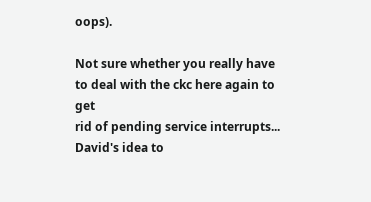oops).

Not sure whether you really have to deal with the ckc here again to get
rid of pending service interrupts... David's idea to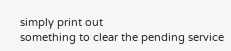simply print out
something to clear the pending service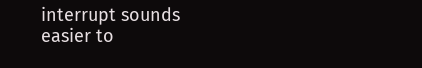interrupt sounds easier to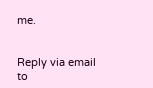me.


Reply via email to